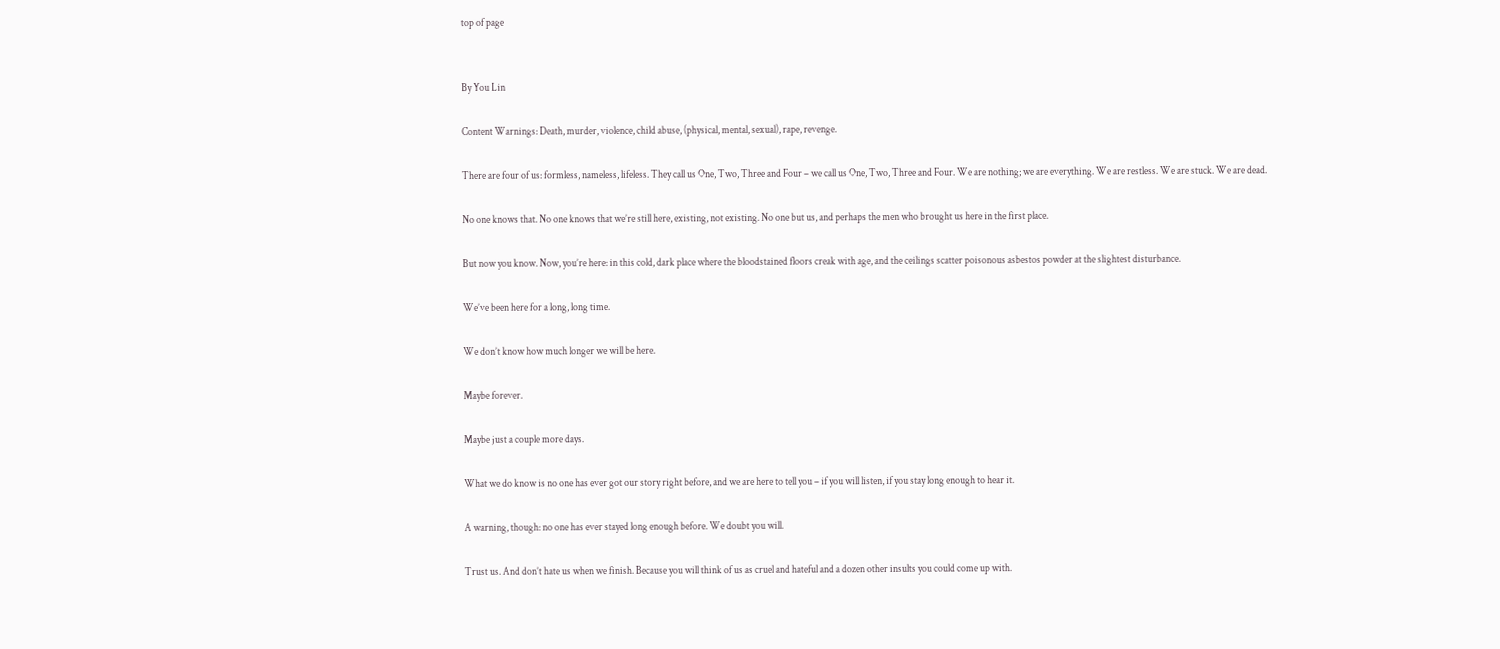top of page


By You Lin

Content Warnings: Death, murder, violence, child abuse, (physical, mental, sexual), rape, revenge.

There are four of us: formless, nameless, lifeless. They call us One, Two, Three and Four – we call us One, Two, Three and Four. We are nothing; we are everything. We are restless. We are stuck. We are dead.

No one knows that. No one knows that we’re still here, existing, not existing. No one but us, and perhaps the men who brought us here in the first place.

But now you know. Now, you’re here: in this cold, dark place where the bloodstained floors creak with age, and the ceilings scatter poisonous asbestos powder at the slightest disturbance.

We’ve been here for a long, long time.

We don’t know how much longer we will be here.

Maybe forever.

Maybe just a couple more days.

What we do know is no one has ever got our story right before, and we are here to tell you – if you will listen, if you stay long enough to hear it.

A warning, though: no one has ever stayed long enough before. We doubt you will.

Trust us. And don’t hate us when we finish. Because you will think of us as cruel and hateful and a dozen other insults you could come up with.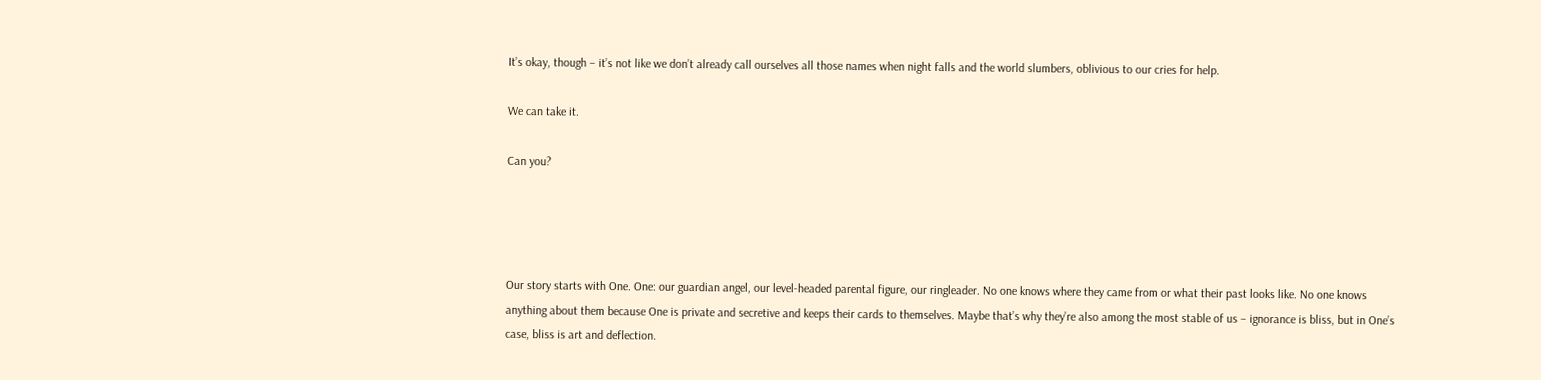It’s okay, though – it’s not like we don’t already call ourselves all those names when night falls and the world slumbers, oblivious to our cries for help.

We can take it.

Can you?




Our story starts with One. One: our guardian angel, our level-headed parental figure, our ringleader. No one knows where they came from or what their past looks like. No one knows anything about them because One is private and secretive and keeps their cards to themselves. Maybe that’s why they’re also among the most stable of us – ignorance is bliss, but in One’s case, bliss is art and deflection.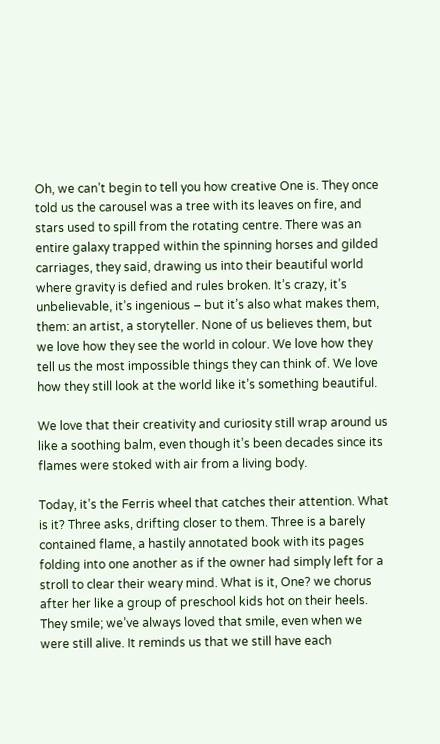Oh, we can’t begin to tell you how creative One is. They once told us the carousel was a tree with its leaves on fire, and stars used to spill from the rotating centre. There was an entire galaxy trapped within the spinning horses and gilded carriages, they said, drawing us into their beautiful world where gravity is defied and rules broken. It’s crazy, it’s unbelievable, it’s ingenious – but it’s also what makes them, them: an artist, a storyteller. None of us believes them, but we love how they see the world in colour. We love how they tell us the most impossible things they can think of. We love how they still look at the world like it’s something beautiful.

We love that their creativity and curiosity still wrap around us like a soothing balm, even though it’s been decades since its flames were stoked with air from a living body.

Today, it’s the Ferris wheel that catches their attention. What is it? Three asks, drifting closer to them. Three is a barely contained flame, a hastily annotated book with its pages folding into one another as if the owner had simply left for a stroll to clear their weary mind. What is it, One? we chorus after her like a group of preschool kids hot on their heels. They smile; we’ve always loved that smile, even when we were still alive. It reminds us that we still have each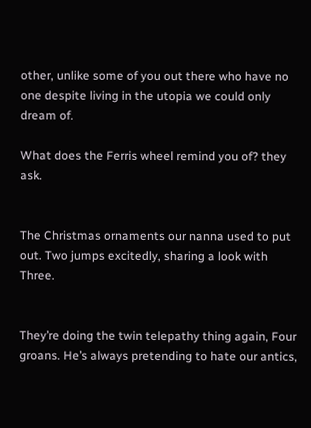other, unlike some of you out there who have no one despite living in the utopia we could only dream of.

What does the Ferris wheel remind you of? they ask.


The Christmas ornaments our nanna used to put out. Two jumps excitedly, sharing a look with Three.


They’re doing the twin telepathy thing again, Four groans. He’s always pretending to hate our antics,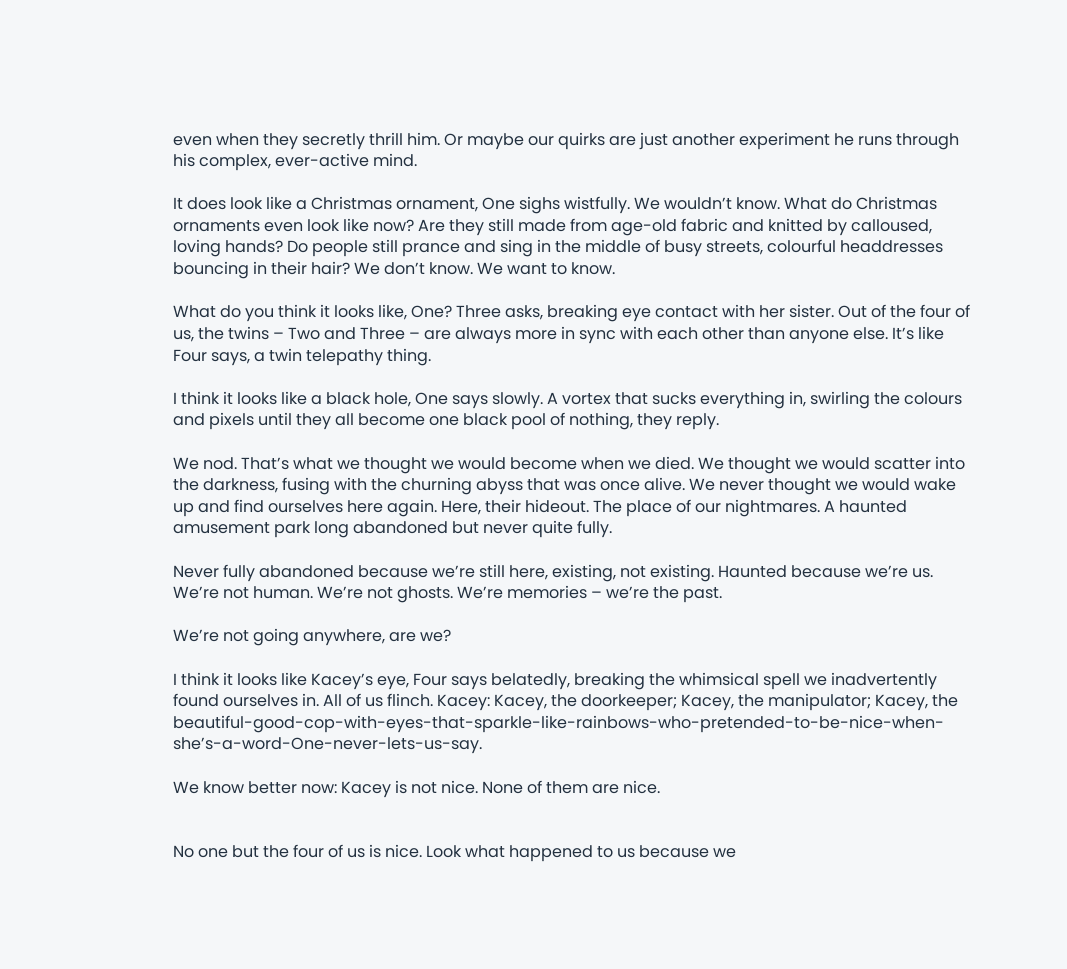even when they secretly thrill him. Or maybe our quirks are just another experiment he runs through his complex, ever-active mind.

It does look like a Christmas ornament, One sighs wistfully. We wouldn’t know. What do Christmas ornaments even look like now? Are they still made from age-old fabric and knitted by calloused, loving hands? Do people still prance and sing in the middle of busy streets, colourful headdresses bouncing in their hair? We don’t know. We want to know.

What do you think it looks like, One? Three asks, breaking eye contact with her sister. Out of the four of us, the twins – Two and Three – are always more in sync with each other than anyone else. It’s like Four says, a twin telepathy thing.

I think it looks like a black hole, One says slowly. A vortex that sucks everything in, swirling the colours and pixels until they all become one black pool of nothing, they reply.

We nod. That’s what we thought we would become when we died. We thought we would scatter into the darkness, fusing with the churning abyss that was once alive. We never thought we would wake up and find ourselves here again. Here, their hideout. The place of our nightmares. A haunted amusement park long abandoned but never quite fully.

Never fully abandoned because we’re still here, existing, not existing. Haunted because we’re us. We’re not human. We’re not ghosts. We’re memories – we’re the past.

We’re not going anywhere, are we?

I think it looks like Kacey’s eye, Four says belatedly, breaking the whimsical spell we inadvertently found ourselves in. All of us flinch. Kacey: Kacey, the doorkeeper; Kacey, the manipulator; Kacey, the beautiful-good-cop-with-eyes-that-sparkle-like-rainbows-who-pretended-to-be-nice-when-she’s-a-word-One-never-lets-us-say.

We know better now: Kacey is not nice. None of them are nice.


No one but the four of us is nice. Look what happened to us because we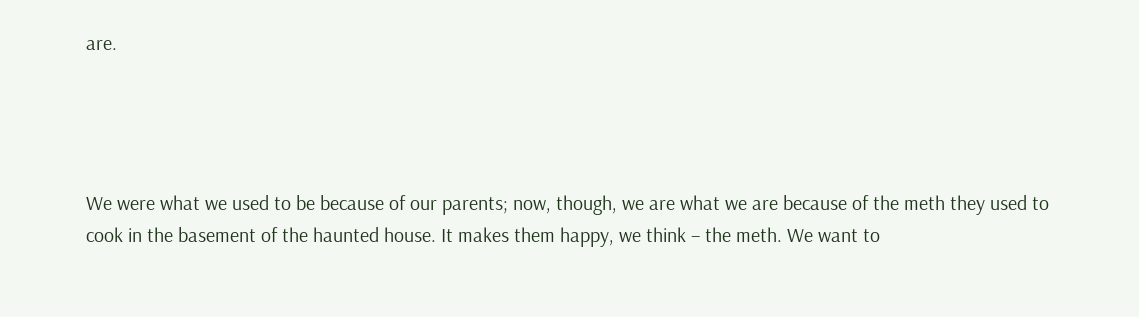are.




We were what we used to be because of our parents; now, though, we are what we are because of the meth they used to cook in the basement of the haunted house. It makes them happy, we think – the meth. We want to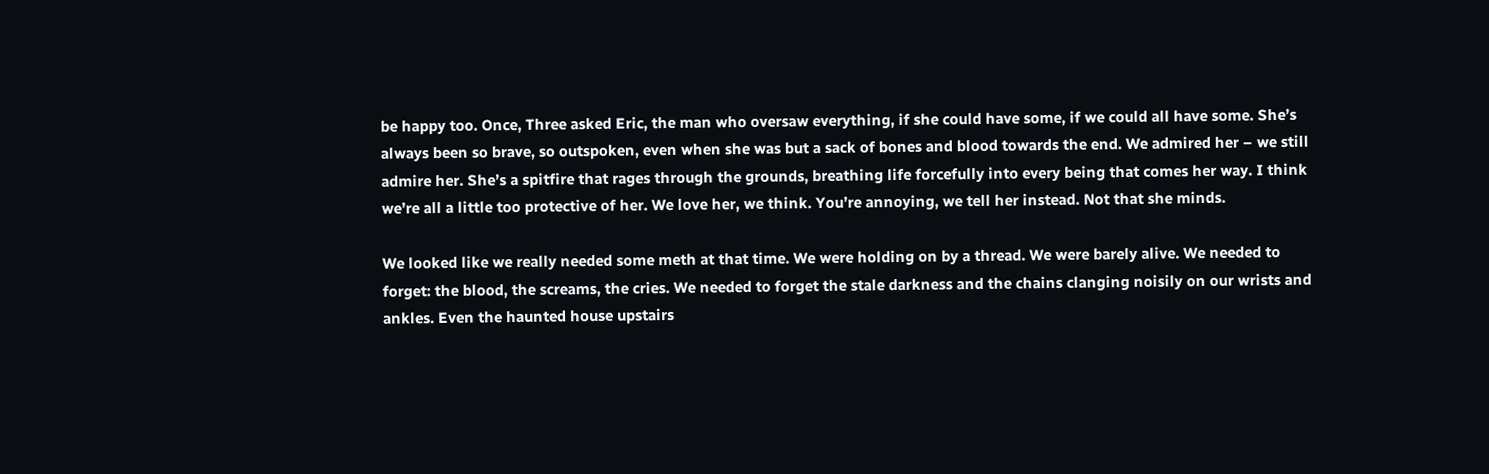be happy too. Once, Three asked Eric, the man who oversaw everything, if she could have some, if we could all have some. She’s always been so brave, so outspoken, even when she was but a sack of bones and blood towards the end. We admired her – we still admire her. She’s a spitfire that rages through the grounds, breathing life forcefully into every being that comes her way. I think we’re all a little too protective of her. We love her, we think. You’re annoying, we tell her instead. Not that she minds.

We looked like we really needed some meth at that time. We were holding on by a thread. We were barely alive. We needed to forget: the blood, the screams, the cries. We needed to forget the stale darkness and the chains clanging noisily on our wrists and ankles. Even the haunted house upstairs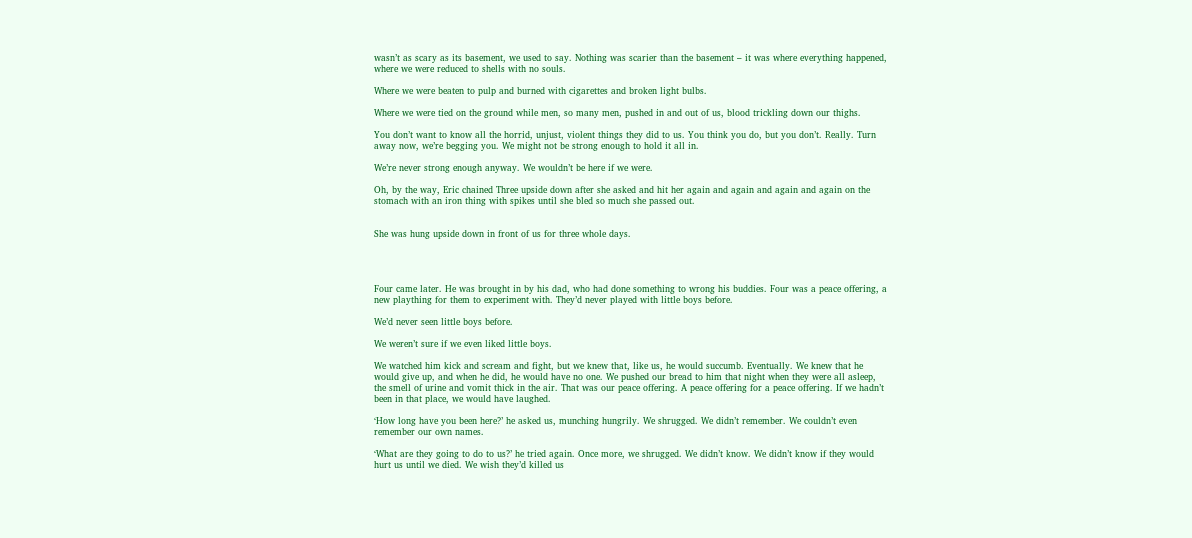wasn’t as scary as its basement, we used to say. Nothing was scarier than the basement – it was where everything happened, where we were reduced to shells with no souls.

Where we were beaten to pulp and burned with cigarettes and broken light bulbs.

Where we were tied on the ground while men, so many men, pushed in and out of us, blood trickling down our thighs.

You don’t want to know all the horrid, unjust, violent things they did to us. You think you do, but you don’t. Really. Turn away now, we’re begging you. We might not be strong enough to hold it all in.

We’re never strong enough anyway. We wouldn’t be here if we were.

Oh, by the way, Eric chained Three upside down after she asked and hit her again and again and again and again on the stomach with an iron thing with spikes until she bled so much she passed out.


She was hung upside down in front of us for three whole days.




Four came later. He was brought in by his dad, who had done something to wrong his buddies. Four was a peace offering, a new plaything for them to experiment with. They’d never played with little boys before.

We’d never seen little boys before.

We weren’t sure if we even liked little boys.

We watched him kick and scream and fight, but we knew that, like us, he would succumb. Eventually. We knew that he would give up, and when he did, he would have no one. We pushed our bread to him that night when they were all asleep, the smell of urine and vomit thick in the air. That was our peace offering. A peace offering for a peace offering. If we hadn’t been in that place, we would have laughed.

‘How long have you been here?’ he asked us, munching hungrily. We shrugged. We didn’t remember. We couldn’t even remember our own names.

‘What are they going to do to us?’ he tried again. Once more, we shrugged. We didn’t know. We didn’t know if they would hurt us until we died. We wish they’d killed us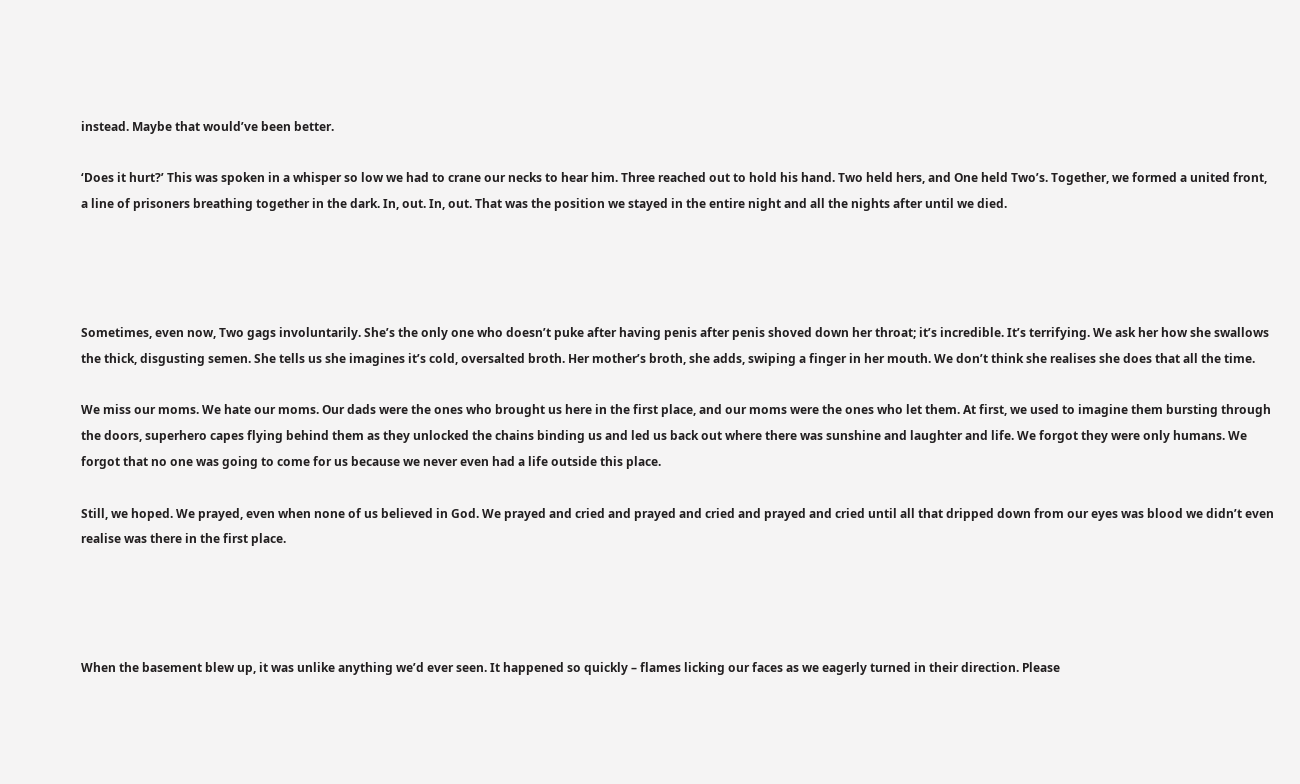instead. Maybe that would’ve been better.

‘Does it hurt?’ This was spoken in a whisper so low we had to crane our necks to hear him. Three reached out to hold his hand. Two held hers, and One held Two’s. Together, we formed a united front, a line of prisoners breathing together in the dark. In, out. In, out. That was the position we stayed in the entire night and all the nights after until we died.




Sometimes, even now, Two gags involuntarily. She’s the only one who doesn’t puke after having penis after penis shoved down her throat; it’s incredible. It’s terrifying. We ask her how she swallows the thick, disgusting semen. She tells us she imagines it’s cold, oversalted broth. Her mother’s broth, she adds, swiping a finger in her mouth. We don’t think she realises she does that all the time.

We miss our moms. We hate our moms. Our dads were the ones who brought us here in the first place, and our moms were the ones who let them. At first, we used to imagine them bursting through the doors, superhero capes flying behind them as they unlocked the chains binding us and led us back out where there was sunshine and laughter and life. We forgot they were only humans. We forgot that no one was going to come for us because we never even had a life outside this place.

Still, we hoped. We prayed, even when none of us believed in God. We prayed and cried and prayed and cried and prayed and cried until all that dripped down from our eyes was blood we didn’t even realise was there in the first place.




When the basement blew up, it was unlike anything we’d ever seen. It happened so quickly – flames licking our faces as we eagerly turned in their direction. Please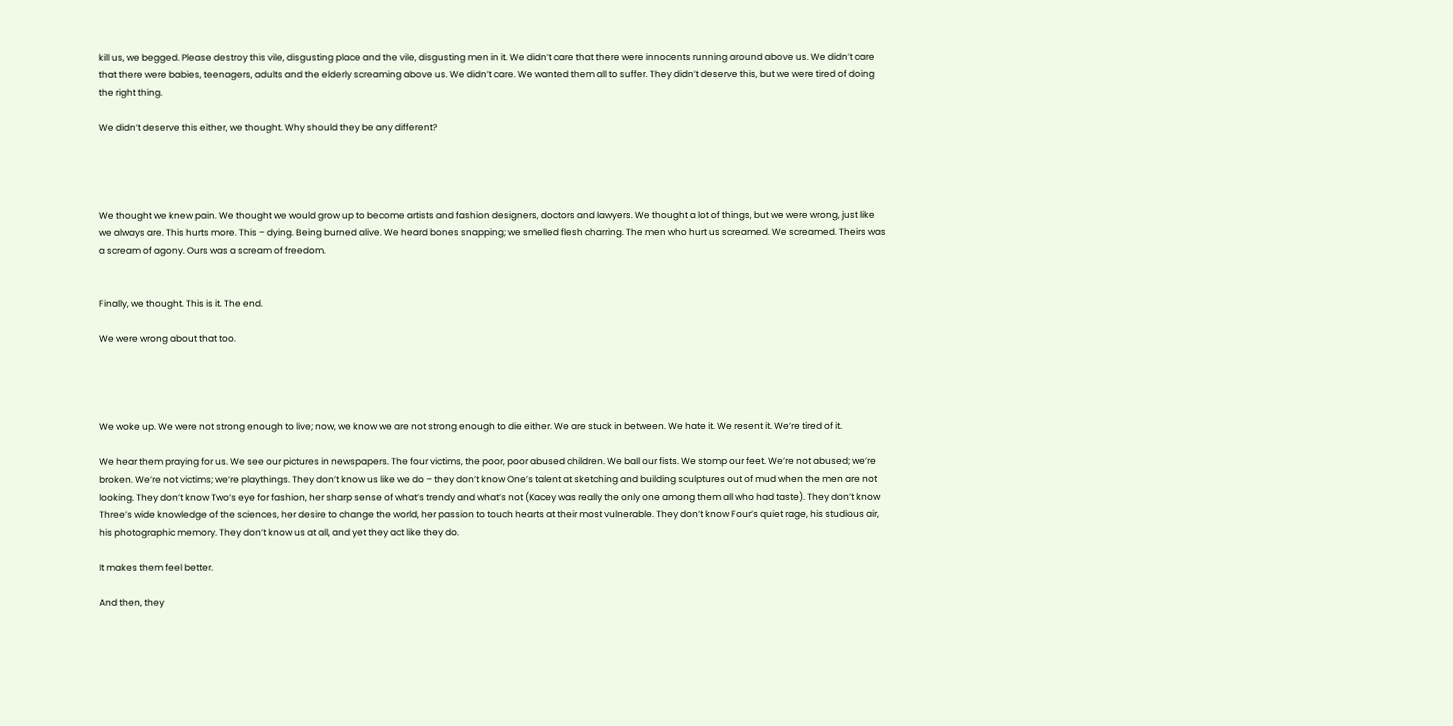kill us, we begged. Please destroy this vile, disgusting place and the vile, disgusting men in it. We didn’t care that there were innocents running around above us. We didn’t care that there were babies, teenagers, adults and the elderly screaming above us. We didn’t care. We wanted them all to suffer. They didn’t deserve this, but we were tired of doing the right thing.

We didn’t deserve this either, we thought. Why should they be any different?




We thought we knew pain. We thought we would grow up to become artists and fashion designers, doctors and lawyers. We thought a lot of things, but we were wrong, just like we always are. This hurts more. This – dying. Being burned alive. We heard bones snapping; we smelled flesh charring. The men who hurt us screamed. We screamed. Theirs was a scream of agony. Ours was a scream of freedom.


Finally, we thought. This is it. The end.

We were wrong about that too.




We woke up. We were not strong enough to live; now, we know we are not strong enough to die either. We are stuck in between. We hate it. We resent it. We’re tired of it.

We hear them praying for us. We see our pictures in newspapers. The four victims, the poor, poor abused children. We ball our fists. We stomp our feet. We’re not abused; we’re broken. We’re not victims; we’re playthings. They don’t know us like we do – they don’t know One’s talent at sketching and building sculptures out of mud when the men are not looking. They don’t know Two’s eye for fashion, her sharp sense of what’s trendy and what’s not (Kacey was really the only one among them all who had taste). They don’t know Three’s wide knowledge of the sciences, her desire to change the world, her passion to touch hearts at their most vulnerable. They don’t know Four’s quiet rage, his studious air, his photographic memory. They don’t know us at all, and yet they act like they do.

It makes them feel better.

And then, they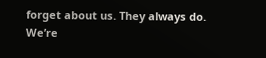forget about us. They always do. We’re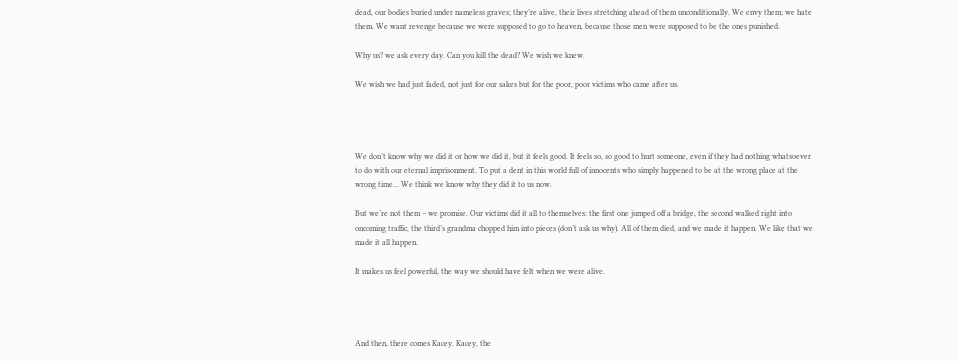dead, our bodies buried under nameless graves; they’re alive, their lives stretching ahead of them unconditionally. We envy them; we hate them. We want revenge because we were supposed to go to heaven, because those men were supposed to be the ones punished.

Why us? we ask every day. Can you kill the dead? We wish we knew.

We wish we had just faded, not just for our sakes but for the poor, poor victims who came after us.




We don’t know why we did it or how we did it, but it feels good. It feels so, so good to hurt someone, even if they had nothing whatsoever to do with our eternal imprisonment. To put a dent in this world full of innocents who simply happened to be at the wrong place at the wrong time… We think we know why they did it to us now.

But we’re not them – we promise. Our victims did it all to themselves: the first one jumped off a bridge, the second walked right into oncoming traffic, the third’s grandma chopped him into pieces (don’t ask us why). All of them died, and we made it happen. We like that we made it all happen.

It makes us feel powerful, the way we should have felt when we were alive.




And then, there comes Kacey. Kacey, the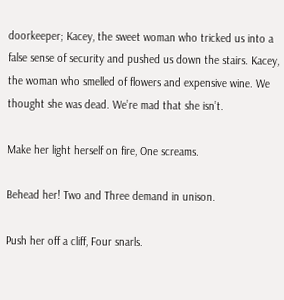doorkeeper; Kacey, the sweet woman who tricked us into a false sense of security and pushed us down the stairs. Kacey, the woman who smelled of flowers and expensive wine. We thought she was dead. We’re mad that she isn’t.

Make her light herself on fire, One screams.

Behead her! Two and Three demand in unison.

Push her off a cliff, Four snarls.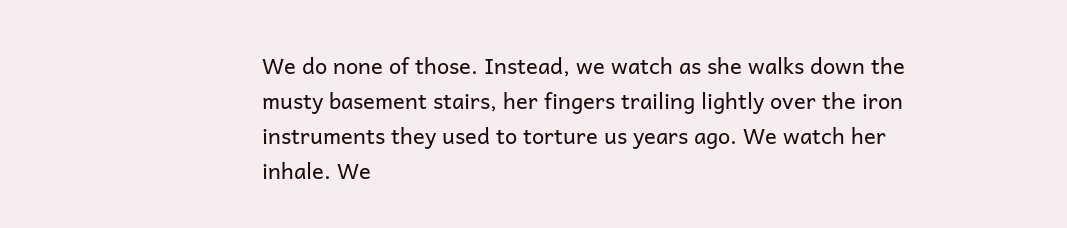We do none of those. Instead, we watch as she walks down the musty basement stairs, her fingers trailing lightly over the iron instruments they used to torture us years ago. We watch her inhale. We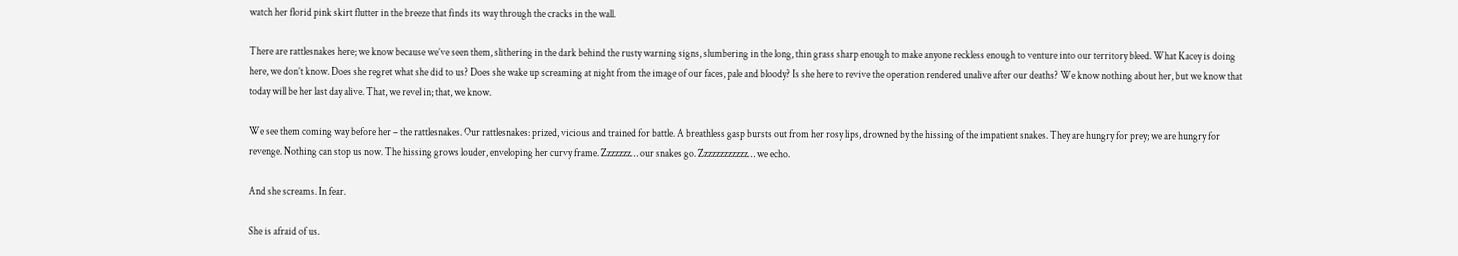watch her florid pink skirt flutter in the breeze that finds its way through the cracks in the wall.

There are rattlesnakes here; we know because we’ve seen them, slithering in the dark behind the rusty warning signs, slumbering in the long, thin grass sharp enough to make anyone reckless enough to venture into our territory bleed. What Kacey is doing here, we don’t know. Does she regret what she did to us? Does she wake up screaming at night from the image of our faces, pale and bloody? Is she here to revive the operation rendered unalive after our deaths? We know nothing about her, but we know that today will be her last day alive. That, we revel in; that, we know.

We see them coming way before her – the rattlesnakes. Our rattlesnakes: prized, vicious and trained for battle. A breathless gasp bursts out from her rosy lips, drowned by the hissing of the impatient snakes. They are hungry for prey; we are hungry for revenge. Nothing can stop us now. The hissing grows louder, enveloping her curvy frame. Zzzzzzz… our snakes go. Zzzzzzzzzzzz… we echo.

And she screams. In fear.

She is afraid of us.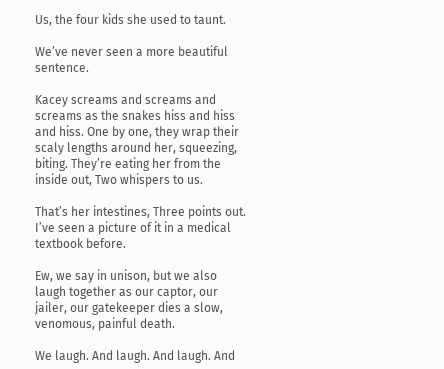Us, the four kids she used to taunt.

We’ve never seen a more beautiful sentence.

Kacey screams and screams and screams as the snakes hiss and hiss and hiss. One by one, they wrap their scaly lengths around her, squeezing, biting. They’re eating her from the inside out, Two whispers to us.

That’s her intestines, Three points out. I’ve seen a picture of it in a medical textbook before.

Ew, we say in unison, but we also laugh together as our captor, our jailer, our gatekeeper dies a slow, venomous, painful death.

We laugh. And laugh. And laugh. And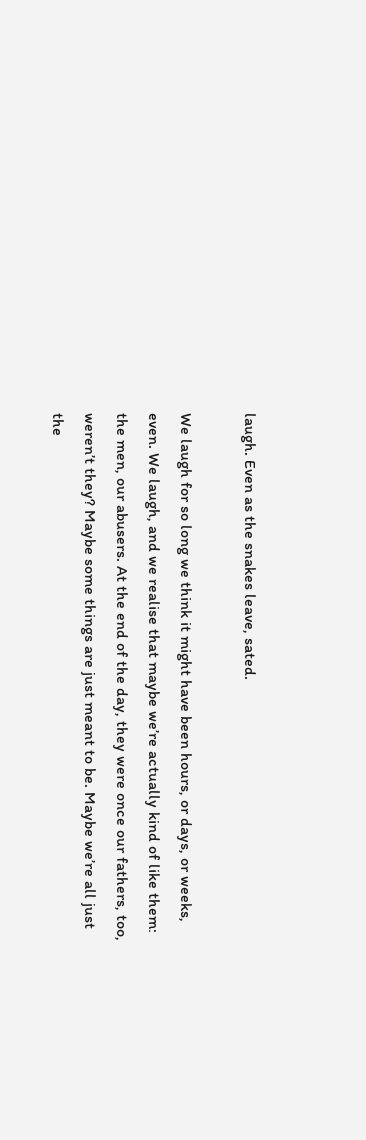laugh. Even as the snakes leave, sated.

We laugh for so long we think it might have been hours, or days, or weeks, even. We laugh, and we realise that maybe we’re actually kind of like them: the men, our abusers. At the end of the day, they were once our fathers, too, weren’t they? Maybe some things are just meant to be. Maybe we’re all just the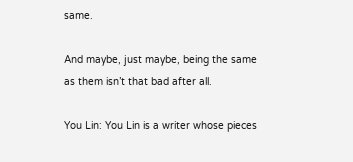same.

And maybe, just maybe, being the same as them isn’t that bad after all.

You Lin: You Lin is a writer whose pieces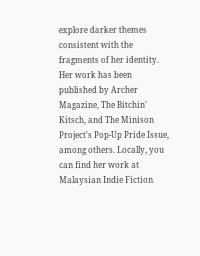explore darker themes consistent with the fragments of her identity. Her work has been published by Archer Magazine, The Bitchin’ Kitsch, and The Minison Project's Pop-Up Pride Issue, among others. Locally, you can find her work at Malaysian Indie Fiction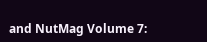and NutMag Volume 7: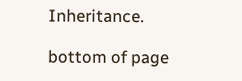Inheritance.

bottom of page